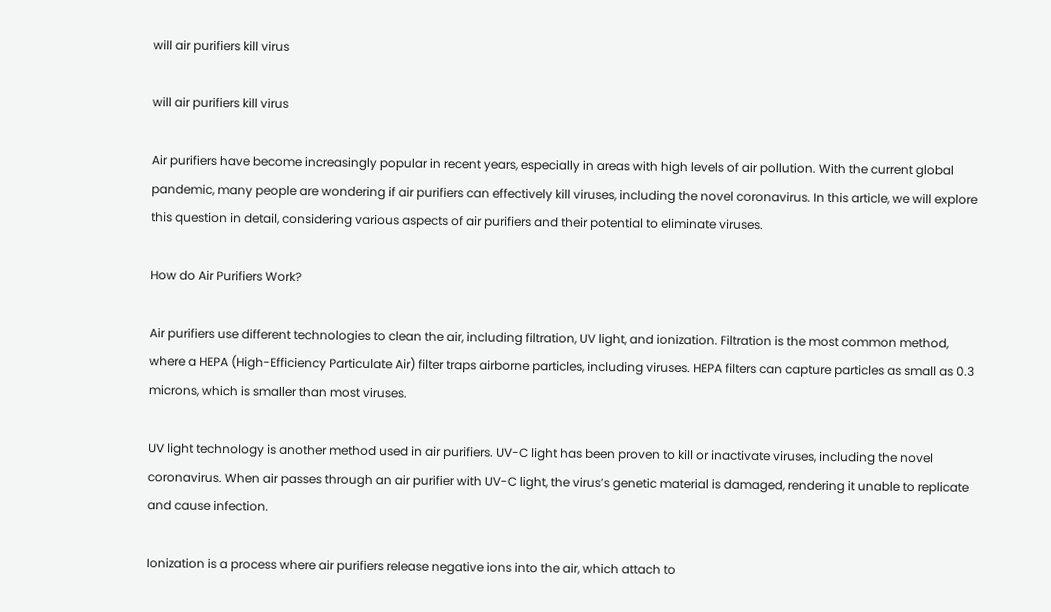will air purifiers kill virus

will air purifiers kill virus

Air purifiers have become increasingly popular in recent years, especially in areas with high levels of air pollution. With the current global pandemic, many people are wondering if air purifiers can effectively kill viruses, including the novel coronavirus. In this article, we will explore this question in detail, considering various aspects of air purifiers and their potential to eliminate viruses.

How do Air Purifiers Work?

Air purifiers use different technologies to clean the air, including filtration, UV light, and ionization. Filtration is the most common method, where a HEPA (High-Efficiency Particulate Air) filter traps airborne particles, including viruses. HEPA filters can capture particles as small as 0.3 microns, which is smaller than most viruses.

UV light technology is another method used in air purifiers. UV-C light has been proven to kill or inactivate viruses, including the novel coronavirus. When air passes through an air purifier with UV-C light, the virus’s genetic material is damaged, rendering it unable to replicate and cause infection.

Ionization is a process where air purifiers release negative ions into the air, which attach to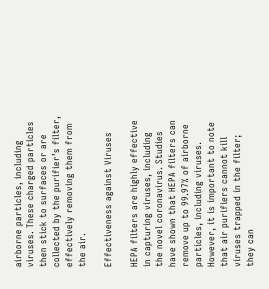airborne particles, including viruses. These charged particles then stick to surfaces or are collected by the purifier’s filter, effectively removing them from the air.

Effectiveness against Viruses

HEPA filters are highly effective in capturing viruses, including the novel coronavirus. Studies have shown that HEPA filters can remove up to 99.97% of airborne particles, including viruses. However, it is important to note that air purifiers cannot kill viruses trapped in the filter; they can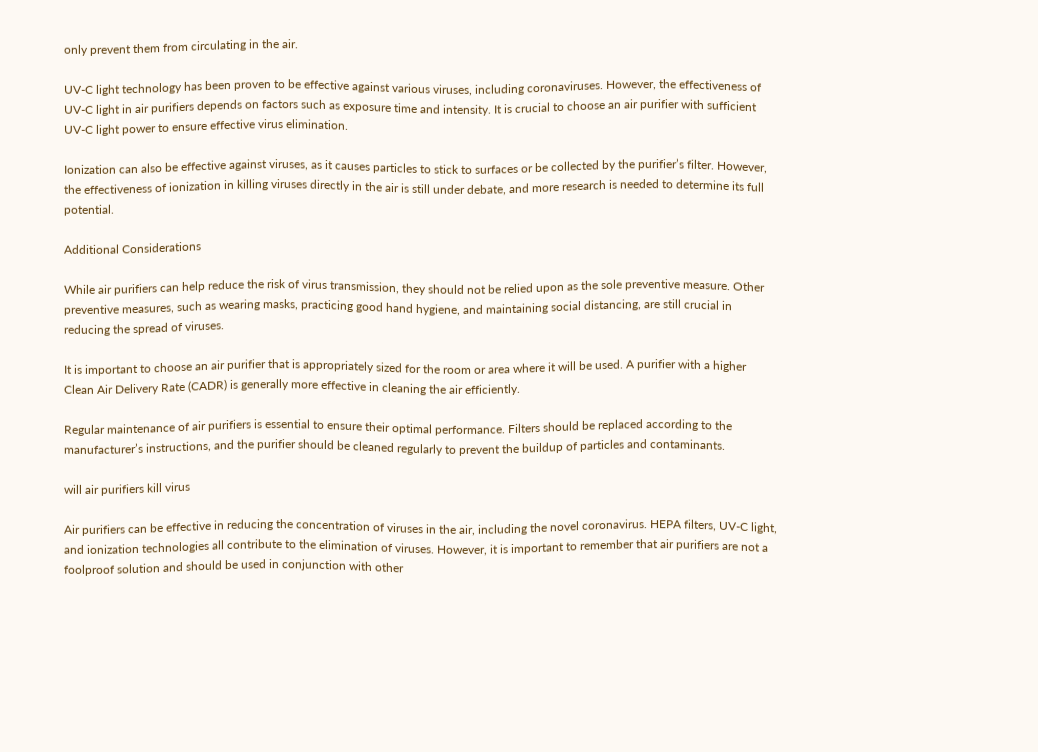only prevent them from circulating in the air.

UV-C light technology has been proven to be effective against various viruses, including coronaviruses. However, the effectiveness of UV-C light in air purifiers depends on factors such as exposure time and intensity. It is crucial to choose an air purifier with sufficient UV-C light power to ensure effective virus elimination.

Ionization can also be effective against viruses, as it causes particles to stick to surfaces or be collected by the purifier’s filter. However, the effectiveness of ionization in killing viruses directly in the air is still under debate, and more research is needed to determine its full potential.

Additional Considerations

While air purifiers can help reduce the risk of virus transmission, they should not be relied upon as the sole preventive measure. Other preventive measures, such as wearing masks, practicing good hand hygiene, and maintaining social distancing, are still crucial in reducing the spread of viruses.

It is important to choose an air purifier that is appropriately sized for the room or area where it will be used. A purifier with a higher Clean Air Delivery Rate (CADR) is generally more effective in cleaning the air efficiently.

Regular maintenance of air purifiers is essential to ensure their optimal performance. Filters should be replaced according to the manufacturer’s instructions, and the purifier should be cleaned regularly to prevent the buildup of particles and contaminants.

will air purifiers kill virus

Air purifiers can be effective in reducing the concentration of viruses in the air, including the novel coronavirus. HEPA filters, UV-C light, and ionization technologies all contribute to the elimination of viruses. However, it is important to remember that air purifiers are not a foolproof solution and should be used in conjunction with other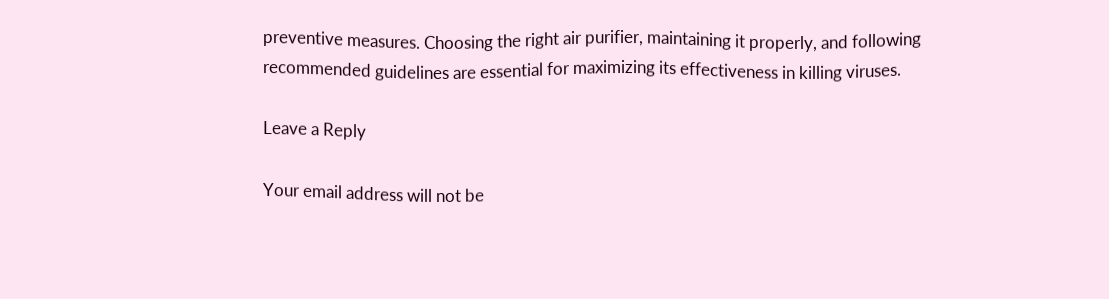preventive measures. Choosing the right air purifier, maintaining it properly, and following recommended guidelines are essential for maximizing its effectiveness in killing viruses.

Leave a Reply

Your email address will not be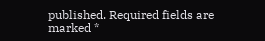published. Required fields are marked *